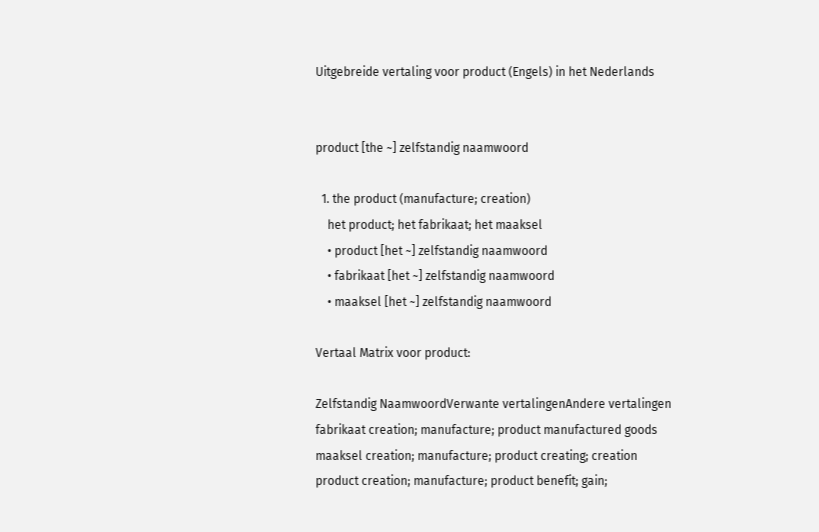Uitgebreide vertaling voor product (Engels) in het Nederlands


product [the ~] zelfstandig naamwoord

  1. the product (manufacture; creation)
    het product; het fabrikaat; het maaksel
    • product [het ~] zelfstandig naamwoord
    • fabrikaat [het ~] zelfstandig naamwoord
    • maaksel [het ~] zelfstandig naamwoord

Vertaal Matrix voor product:

Zelfstandig NaamwoordVerwante vertalingenAndere vertalingen
fabrikaat creation; manufacture; product manufactured goods
maaksel creation; manufacture; product creating; creation
product creation; manufacture; product benefit; gain;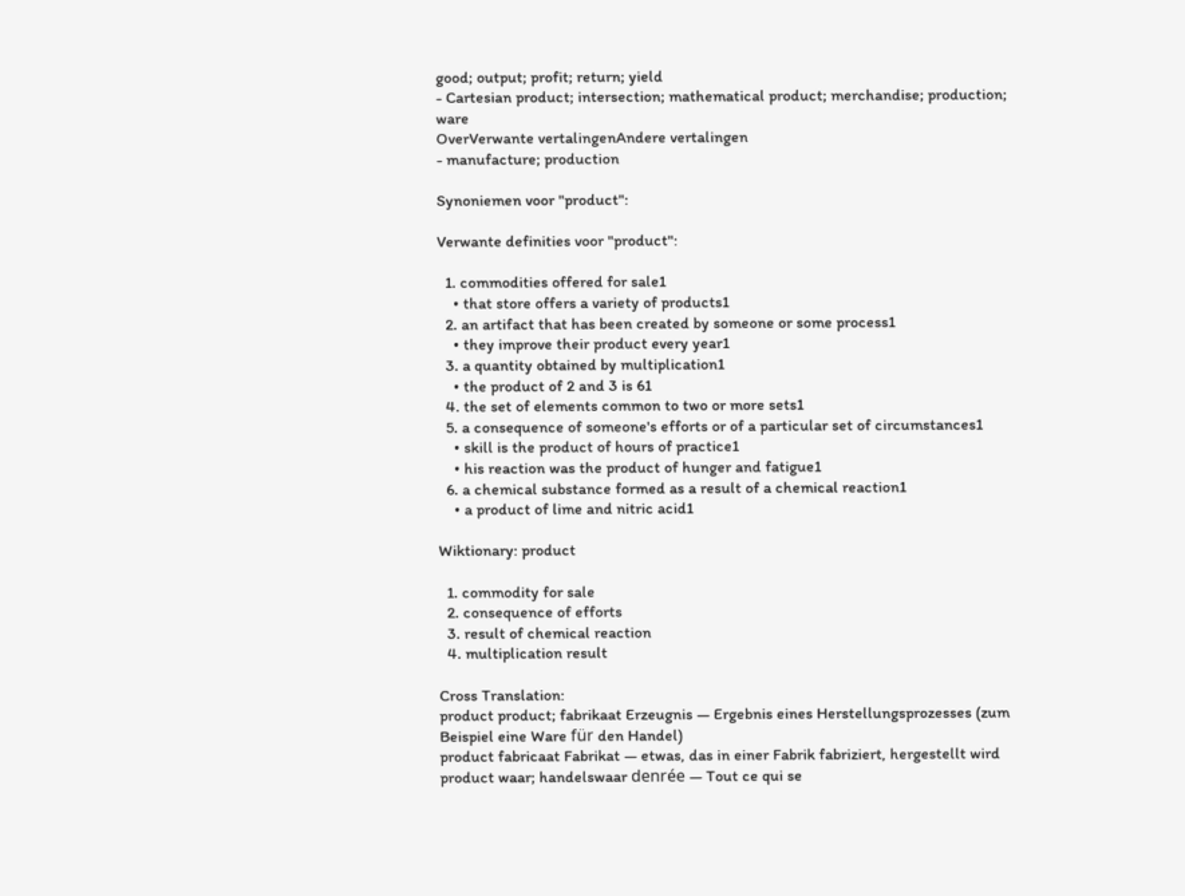good; output; profit; return; yield
- Cartesian product; intersection; mathematical product; merchandise; production; ware
OverVerwante vertalingenAndere vertalingen
- manufacture; production

Synoniemen voor "product":

Verwante definities voor "product":

  1. commodities offered for sale1
    • that store offers a variety of products1
  2. an artifact that has been created by someone or some process1
    • they improve their product every year1
  3. a quantity obtained by multiplication1
    • the product of 2 and 3 is 61
  4. the set of elements common to two or more sets1
  5. a consequence of someone's efforts or of a particular set of circumstances1
    • skill is the product of hours of practice1
    • his reaction was the product of hunger and fatigue1
  6. a chemical substance formed as a result of a chemical reaction1
    • a product of lime and nitric acid1

Wiktionary: product

  1. commodity for sale
  2. consequence of efforts
  3. result of chemical reaction
  4. multiplication result

Cross Translation:
product product; fabrikaat Erzeugnis — Ergebnis eines Herstellungsprozesses (zum Beispiel eine Ware für den Handel)
product fabricaat Fabrikat — etwas, das in einer Fabrik fabriziert, hergestellt wird
product waar; handelswaar denrée — Tout ce qui se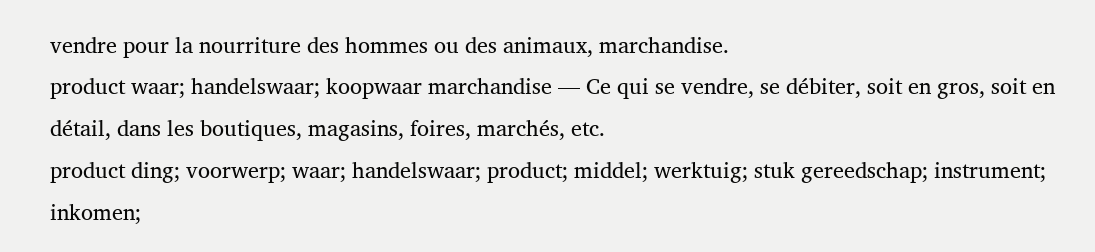vendre pour la nourriture des hommes ou des animaux, marchandise.
product waar; handelswaar; koopwaar marchandise — Ce qui se vendre, se débiter, soit en gros, soit en détail, dans les boutiques, magasins, foires, marchés, etc.
product ding; voorwerp; waar; handelswaar; product; middel; werktuig; stuk gereedschap; instrument; inkomen;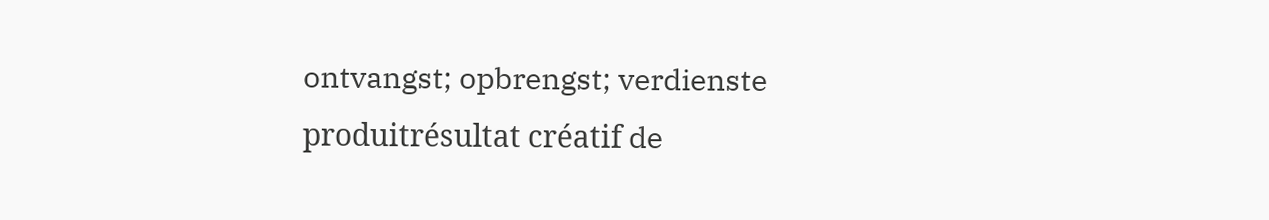ontvangst; opbrengst; verdienste produitrésultat créatif de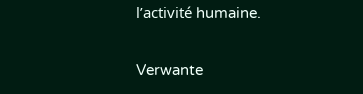l’activité humaine.

Verwante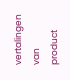vertalingen van product